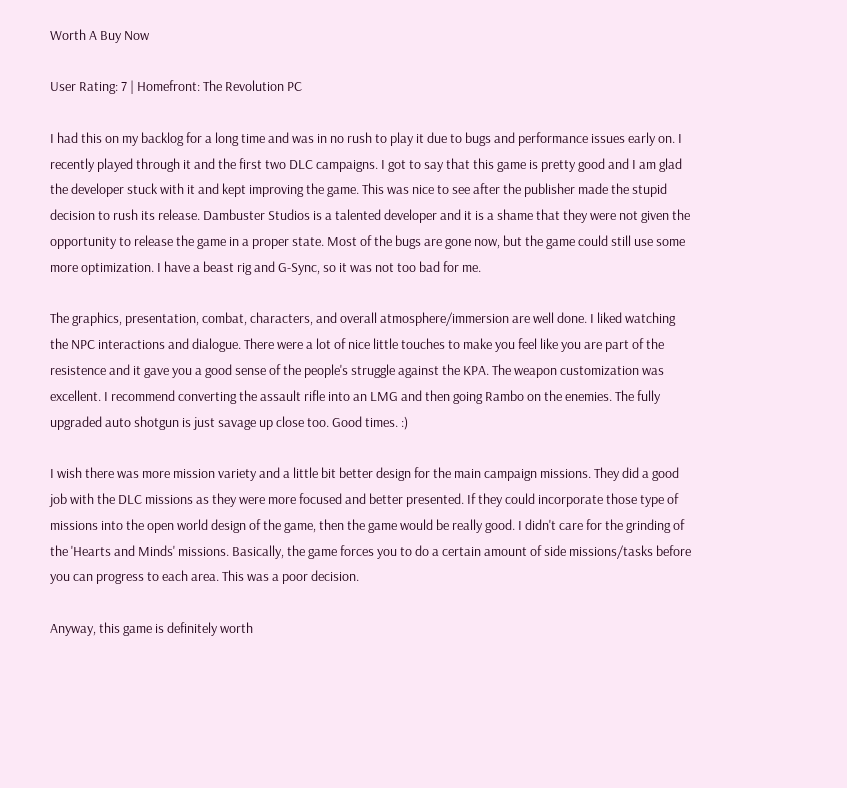Worth A Buy Now

User Rating: 7 | Homefront: The Revolution PC

I had this on my backlog for a long time and was in no rush to play it due to bugs and performance issues early on. I recently played through it and the first two DLC campaigns. I got to say that this game is pretty good and I am glad the developer stuck with it and kept improving the game. This was nice to see after the publisher made the stupid decision to rush its release. Dambuster Studios is a talented developer and it is a shame that they were not given the opportunity to release the game in a proper state. Most of the bugs are gone now, but the game could still use some more optimization. I have a beast rig and G-Sync, so it was not too bad for me.

The graphics, presentation, combat, characters, and overall atmosphere/immersion are well done. I liked watching the NPC interactions and dialogue. There were a lot of nice little touches to make you feel like you are part of the resistence and it gave you a good sense of the people's struggle against the KPA. The weapon customization was excellent. I recommend converting the assault rifle into an LMG and then going Rambo on the enemies. The fully upgraded auto shotgun is just savage up close too. Good times. :)

I wish there was more mission variety and a little bit better design for the main campaign missions. They did a good job with the DLC missions as they were more focused and better presented. If they could incorporate those type of missions into the open world design of the game, then the game would be really good. I didn't care for the grinding of the 'Hearts and Minds' missions. Basically, the game forces you to do a certain amount of side missions/tasks before you can progress to each area. This was a poor decision.

Anyway, this game is definitely worth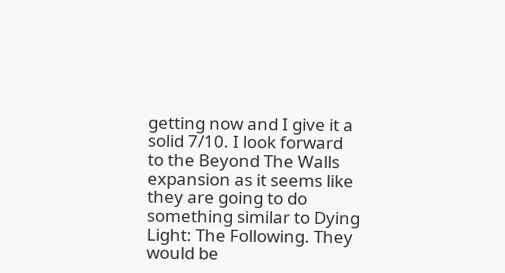getting now and I give it a solid 7/10. I look forward to the Beyond The Walls expansion as it seems like they are going to do something similar to Dying Light: The Following. They would be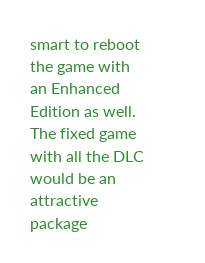smart to reboot the game with an Enhanced Edition as well. The fixed game with all the DLC would be an attractive package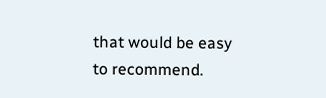that would be easy to recommend.